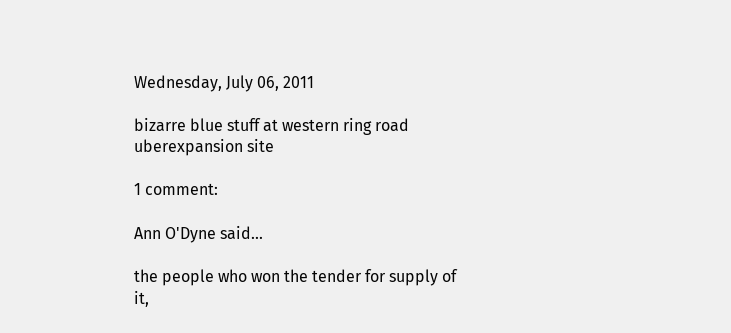Wednesday, July 06, 2011

bizarre blue stuff at western ring road uberexpansion site

1 comment:

Ann O'Dyne said...

the people who won the tender for supply of it,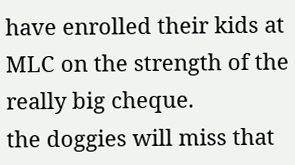have enrolled their kids at MLC on the strength of the really big cheque.
the doggies will miss that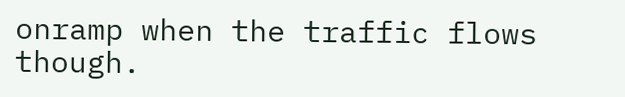onramp when the traffic flows though.